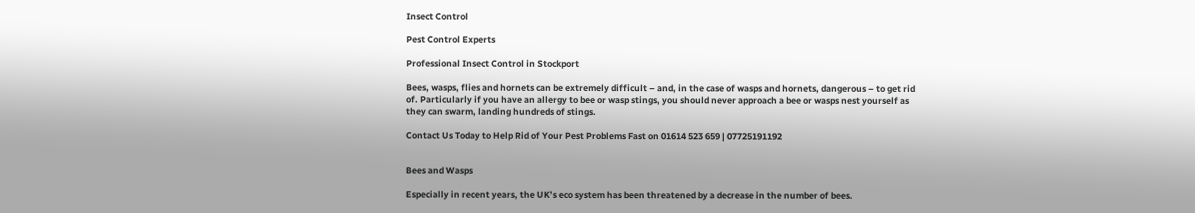Insect Control

Pest Control Experts

Professional Insect Control in Stockport

Bees, wasps, flies and hornets can be extremely difficult – and, in the case of wasps and hornets, dangerous – to get rid of. Particularly if you have an allergy to bee or wasp stings, you should never approach a bee or wasps nest yourself as they can swarm, landing hundreds of stings.

Contact Us Today to Help Rid of Your Pest Problems Fast on 01614 523 659 | 07725191192


Bees and Wasps

Especially in recent years, the UK’s eco system has been threatened by a decrease in the number of bees.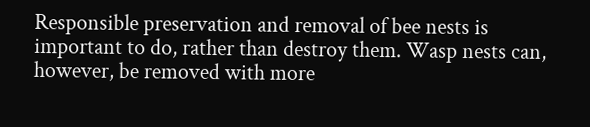Responsible preservation and removal of bee nests is important to do, rather than destroy them. Wasp nests can, however, be removed with more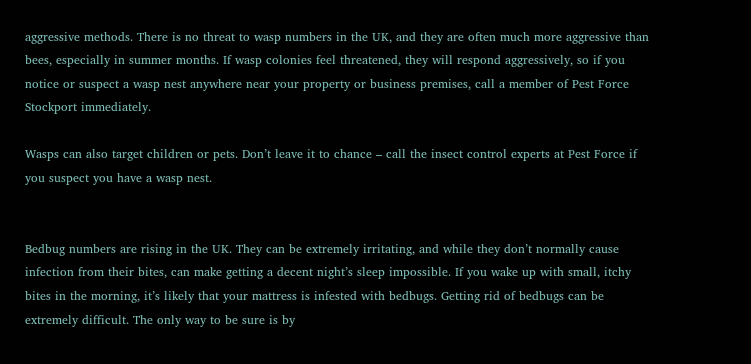aggressive methods. There is no threat to wasp numbers in the UK, and they are often much more aggressive than bees, especially in summer months. If wasp colonies feel threatened, they will respond aggressively, so if you notice or suspect a wasp nest anywhere near your property or business premises, call a member of Pest Force Stockport immediately.

Wasps can also target children or pets. Don’t leave it to chance – call the insect control experts at Pest Force if you suspect you have a wasp nest.


Bedbug numbers are rising in the UK. They can be extremely irritating, and while they don’t normally cause infection from their bites, can make getting a decent night’s sleep impossible. If you wake up with small, itchy bites in the morning, it’s likely that your mattress is infested with bedbugs. Getting rid of bedbugs can be extremely difficult. The only way to be sure is by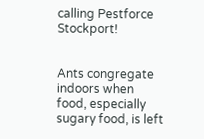calling Pestforce Stockport!


Ants congregate indoors when food, especially sugary food, is left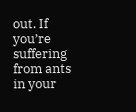out. If you’re suffering from ants in your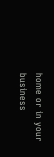home or in your business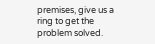premises, give us a ring to get the problem solved.